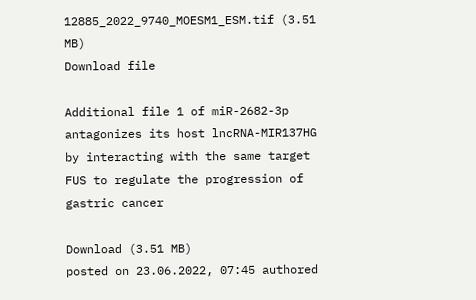12885_2022_9740_MOESM1_ESM.tif (3.51 MB)
Download file

Additional file 1 of miR-2682-3p antagonizes its host lncRNA-MIR137HG by interacting with the same target FUS to regulate the progression of gastric cancer

Download (3.51 MB)
posted on 23.06.2022, 07:45 authored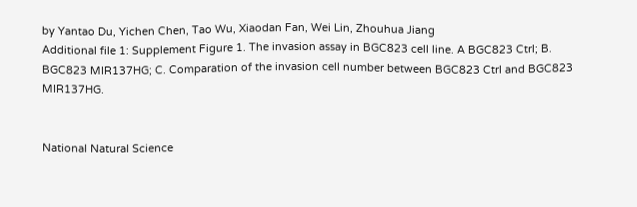by Yantao Du, Yichen Chen, Tao Wu, Xiaodan Fan, Wei Lin, Zhouhua Jiang
Additional file 1: Supplement Figure 1. The invasion assay in BGC823 cell line. A BGC823 Ctrl; B. BGC823 MIR137HG; C. Comparation of the invasion cell number between BGC823 Ctrl and BGC823 MIR137HG.


National Natural Science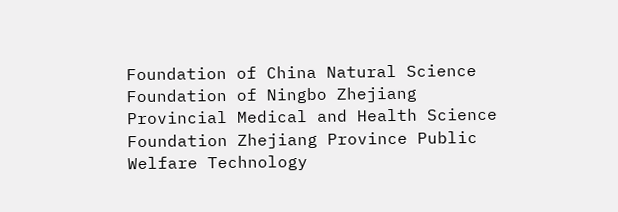Foundation of China Natural Science Foundation of Ningbo Zhejiang Provincial Medical and Health Science Foundation Zhejiang Province Public Welfare Technology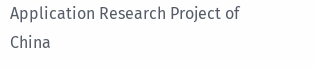Application Research Project of China